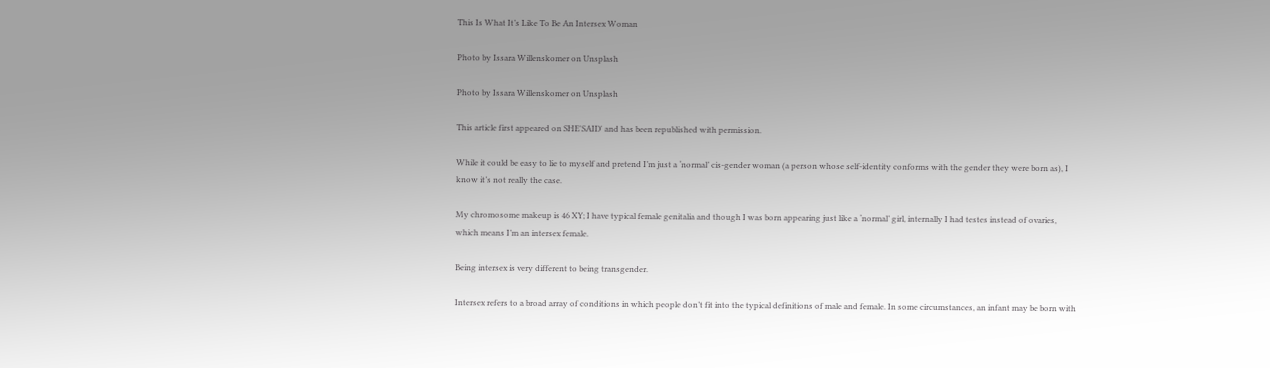This Is What It’s Like To Be An Intersex Woman

Photo by Issara Willenskomer on Unsplash

Photo by Issara Willenskomer on Unsplash

This article first appeared on SHE'SAID' and has been republished with permission.

While it could be easy to lie to myself and pretend I’m just a ‘normal’ cis-gender woman (a person whose self-identity conforms with the gender they were born as), I know it’s not really the case.

My chromosome makeup is 46 XY; I have typical female genitalia and though I was born appearing just like a ‘normal’ girl, internally I had testes instead of ovaries, which means I’m an intersex female.

Being intersex is very different to being transgender.

Intersex refers to a broad array of conditions in which people don’t fit into the typical definitions of male and female. In some circumstances, an infant may be born with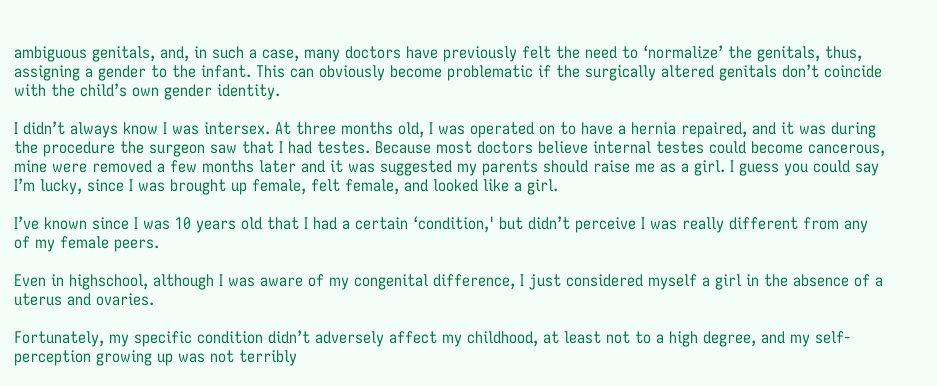ambiguous genitals, and, in such a case, many doctors have previously felt the need to ‘normalize’ the genitals, thus, assigning a gender to the infant. This can obviously become problematic if the surgically altered genitals don’t coincide with the child’s own gender identity.

I didn’t always know I was intersex. At three months old, I was operated on to have a hernia repaired, and it was during the procedure the surgeon saw that I had testes. Because most doctors believe internal testes could become cancerous, mine were removed a few months later and it was suggested my parents should raise me as a girl. I guess you could say I’m lucky, since I was brought up female, felt female, and looked like a girl.

I’ve known since I was 10 years old that I had a certain ‘condition,' but didn’t perceive I was really different from any of my female peers.

Even in highschool, although I was aware of my congenital difference, I just considered myself a girl in the absence of a uterus and ovaries.

Fortunately, my specific condition didn’t adversely affect my childhood, at least not to a high degree, and my self-perception growing up was not terribly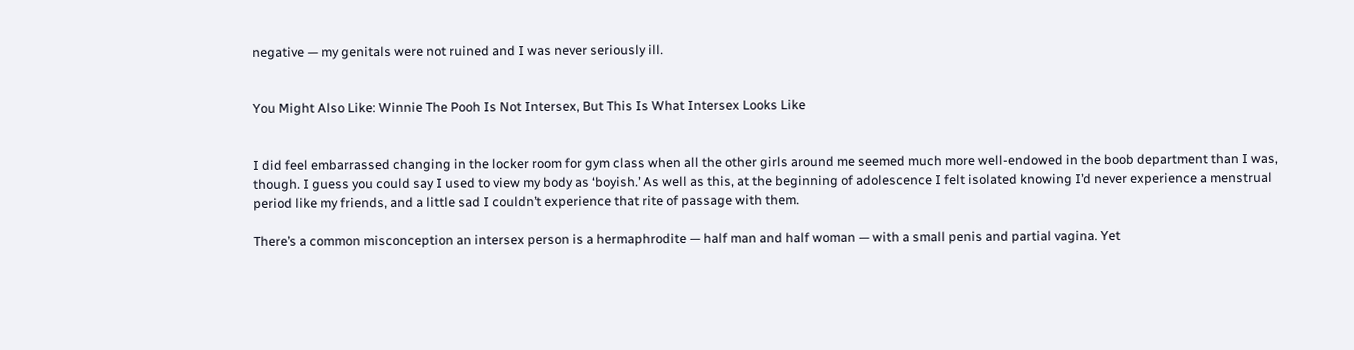negative — my genitals were not ruined and I was never seriously ill.


You Might Also Like: Winnie The Pooh Is Not Intersex, But This Is What Intersex Looks Like


I did feel embarrassed changing in the locker room for gym class when all the other girls around me seemed much more well-endowed in the boob department than I was, though. I guess you could say I used to view my body as ‘boyish.’ As well as this, at the beginning of adolescence I felt isolated knowing I’d never experience a menstrual period like my friends, and a little sad I couldn’t experience that rite of passage with them.

There’s a common misconception an intersex person is a hermaphrodite — half man and half woman — with a small penis and partial vagina. Yet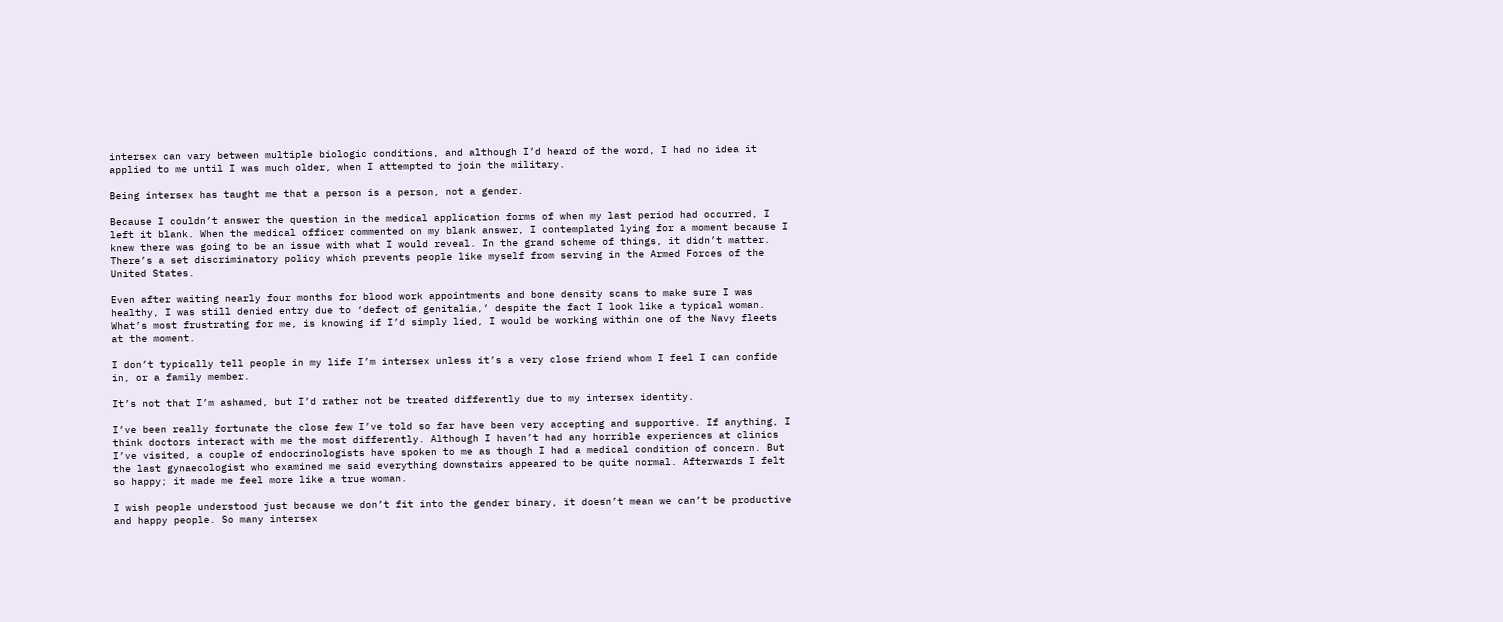intersex can vary between multiple biologic conditions, and although I’d heard of the word, I had no idea it applied to me until I was much older, when I attempted to join the military.

Being intersex has taught me that a person is a person, not a gender.

Because I couldn’t answer the question in the medical application forms of when my last period had occurred, I left it blank. When the medical officer commented on my blank answer, I contemplated lying for a moment because I knew there was going to be an issue with what I would reveal. In the grand scheme of things, it didn’t matter. There’s a set discriminatory policy which prevents people like myself from serving in the Armed Forces of the United States.

Even after waiting nearly four months for blood work appointments and bone density scans to make sure I was healthy, I was still denied entry due to ‘defect of genitalia,’ despite the fact I look like a typical woman. What’s most frustrating for me, is knowing if I’d simply lied, I would be working within one of the Navy fleets at the moment.

I don’t typically tell people in my life I’m intersex unless it’s a very close friend whom I feel I can confide in, or a family member.

It’s not that I’m ashamed, but I’d rather not be treated differently due to my intersex identity.

I’ve been really fortunate the close few I’ve told so far have been very accepting and supportive. If anything, I think doctors interact with me the most differently. Although I haven’t had any horrible experiences at clinics I’ve visited, a couple of endocrinologists have spoken to me as though I had a medical condition of concern. But the last gynaecologist who examined me said everything downstairs appeared to be quite normal. Afterwards I felt so happy; it made me feel more like a true woman.

I wish people understood just because we don’t fit into the gender binary, it doesn’t mean we can’t be productive and happy people. So many intersex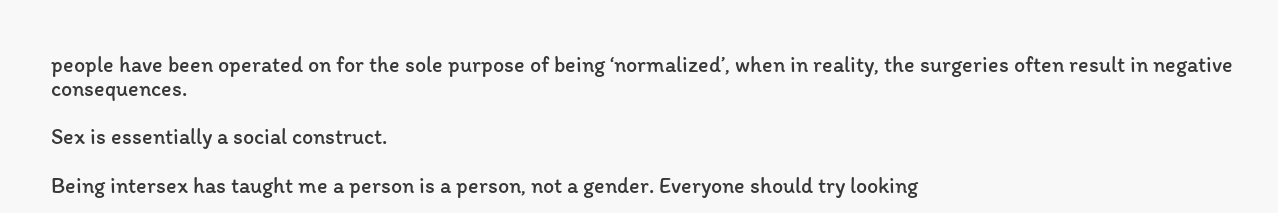people have been operated on for the sole purpose of being ‘normalized’, when in reality, the surgeries often result in negative consequences.

Sex is essentially a social construct.

Being intersex has taught me a person is a person, not a gender. Everyone should try looking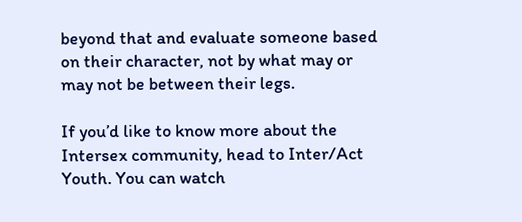beyond that and evaluate someone based on their character, not by what may or may not be between their legs.

If you’d like to know more about the Intersex community, head to Inter/Act Youth. You can watch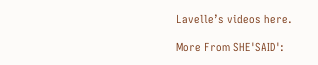Lavelle’s videos here.

More From SHE'SAID':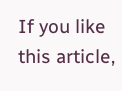If you like this article,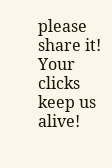please share it! Your clicks keep us alive!